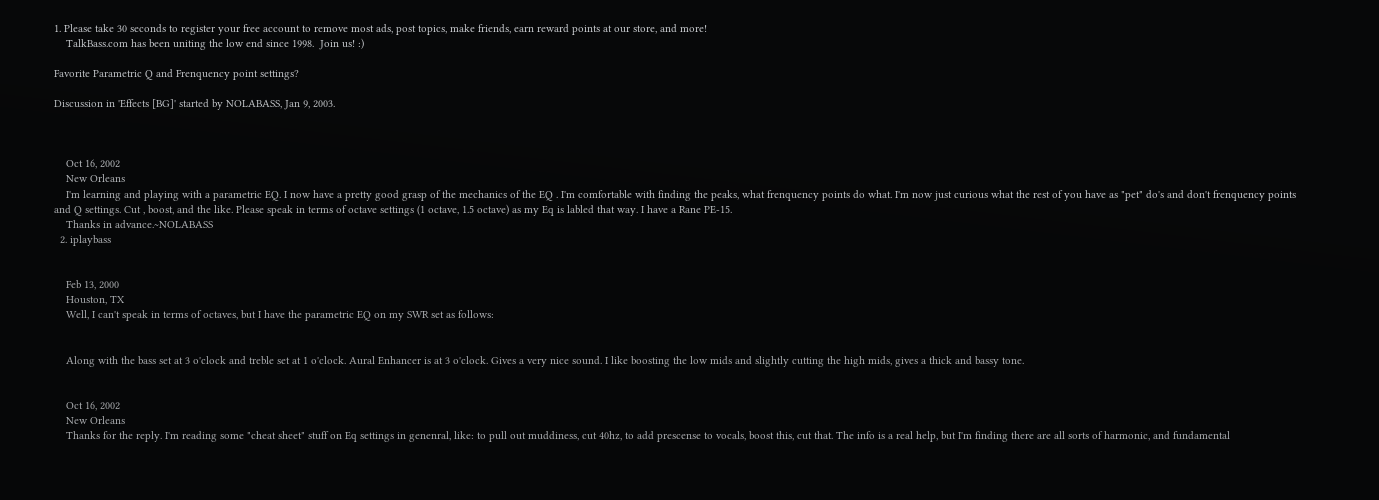1. Please take 30 seconds to register your free account to remove most ads, post topics, make friends, earn reward points at our store, and more!
    TalkBass.com has been uniting the low end since 1998.  Join us! :)

Favorite Parametric Q and Frenquency point settings?

Discussion in 'Effects [BG]' started by NOLABASS, Jan 9, 2003.



    Oct 16, 2002
    New Orleans
    I'm learning and playing with a parametric EQ. I now have a pretty good grasp of the mechanics of the EQ . I'm comfortable with finding the peaks, what frenquency points do what. I'm now just curious what the rest of you have as "pet" do's and don't frenquency points and Q settings. Cut , boost, and the like. Please speak in terms of octave settings (1 octave, 1.5 octave) as my Eq is labled that way. I have a Rane PE-15.
    Thanks in advance.~NOLABASS
  2. iplaybass


    Feb 13, 2000
    Houston, TX
    Well, I can't speak in terms of octaves, but I have the parametric EQ on my SWR set as follows:


    Along with the bass set at 3 o'clock and treble set at 1 o'clock. Aural Enhancer is at 3 o'clock. Gives a very nice sound. I like boosting the low mids and slightly cutting the high mids, gives a thick and bassy tone.


    Oct 16, 2002
    New Orleans
    Thanks for the reply. I'm reading some "cheat sheet" stuff on Eq settings in genenral, like: to pull out muddiness, cut 40hz, to add prescense to vocals, boost this, cut that. The info is a real help, but I'm finding there are all sorts of harmonic, and fundamental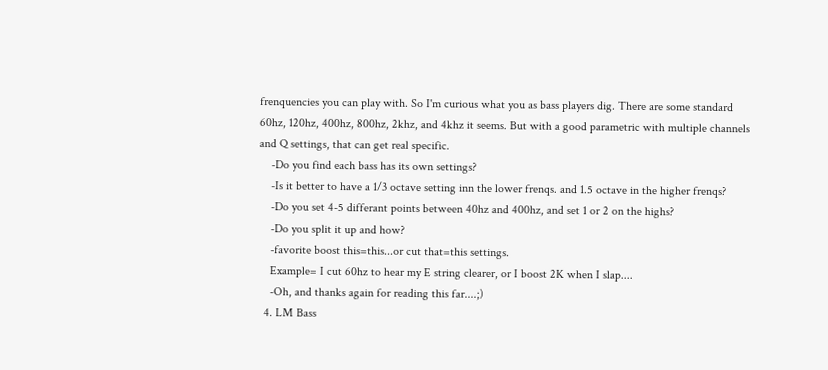frenquencies you can play with. So I'm curious what you as bass players dig. There are some standard 60hz, 120hz, 400hz, 800hz, 2khz, and 4khz it seems. But with a good parametric with multiple channels and Q settings, that can get real specific.
    -Do you find each bass has its own settings?
    -Is it better to have a 1/3 octave setting inn the lower frenqs. and 1.5 octave in the higher frenqs?
    -Do you set 4-5 differant points between 40hz and 400hz, and set 1 or 2 on the highs?
    -Do you split it up and how?
    -favorite boost this=this...or cut that=this settings.
    Example= I cut 60hz to hear my E string clearer, or I boost 2K when I slap....
    -Oh, and thanks again for reading this far....;)
  4. LM Bass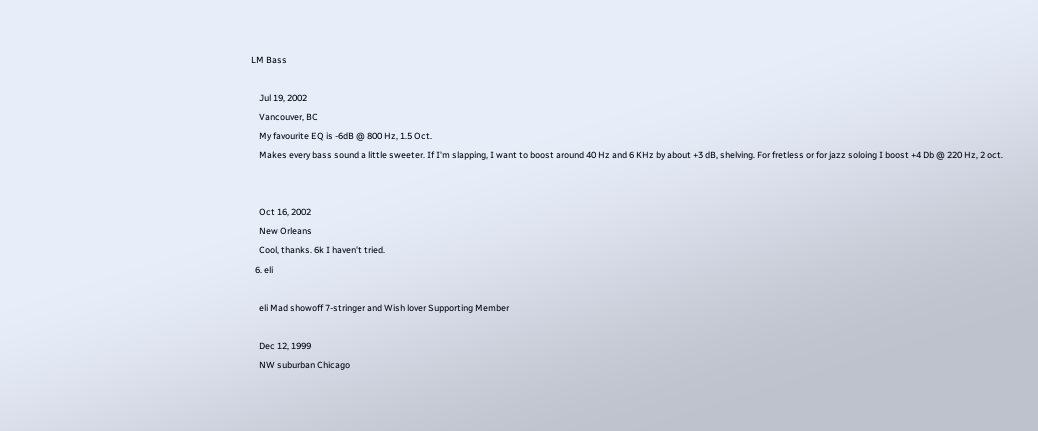LM Bass

    Jul 19, 2002
    Vancouver, BC
    My favourite EQ is -6dB @ 800 Hz, 1.5 Oct.
    Makes every bass sound a little sweeter. If I'm slapping, I want to boost around 40 Hz and 6 KHz by about +3 dB, shelving. For fretless or for jazz soloing I boost +4 Db @ 220 Hz, 2 oct.


    Oct 16, 2002
    New Orleans
    Cool, thanks. 6k I haven't tried.
  6. eli

    eli Mad showoff 7-stringer and Wish lover Supporting Member

    Dec 12, 1999
    NW suburban Chicago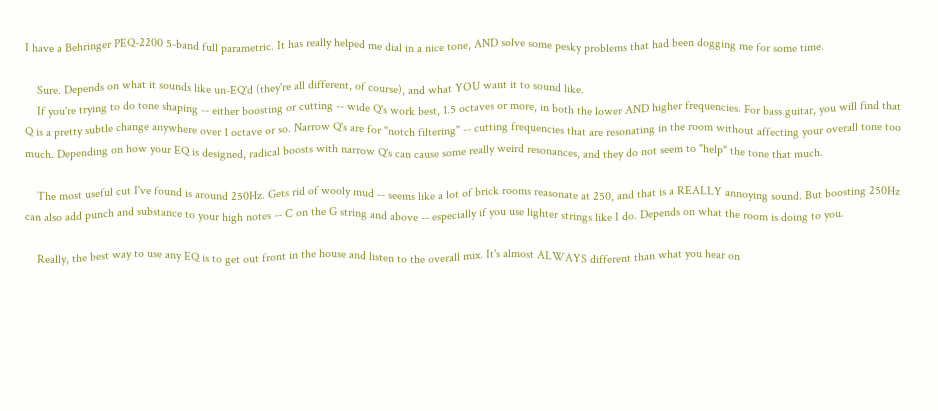I have a Behringer PEQ-2200 5-band full parametric. It has really helped me dial in a nice tone, AND solve some pesky problems that had been dogging me for some time.

    Sure. Depends on what it sounds like un-EQ'd (they're all different, of course), and what YOU want it to sound like.
    If you're trying to do tone shaping -- either boosting or cutting -- wide Q's work best, 1.5 octaves or more, in both the lower AND higher frequencies. For bass guitar, you will find that Q is a pretty subtle change anywhere over 1 octave or so. Narrow Q's are for "notch filtering" -- cutting frequencies that are resonating in the room without affecting your overall tone too much. Depending on how your EQ is designed, radical boosts with narrow Q's can cause some really weird resonances, and they do not seem to "help" the tone that much.

    The most useful cut I've found is around 250Hz. Gets rid of wooly mud -- seems like a lot of brick rooms reasonate at 250, and that is a REALLY annoying sound. But boosting 250Hz can also add punch and substance to your high notes -- C on the G string and above -- especially if you use lighter strings like I do. Depends on what the room is doing to you.

    Really, the best way to use any EQ is to get out front in the house and listen to the overall mix. It's almost ALWAYS different than what you hear on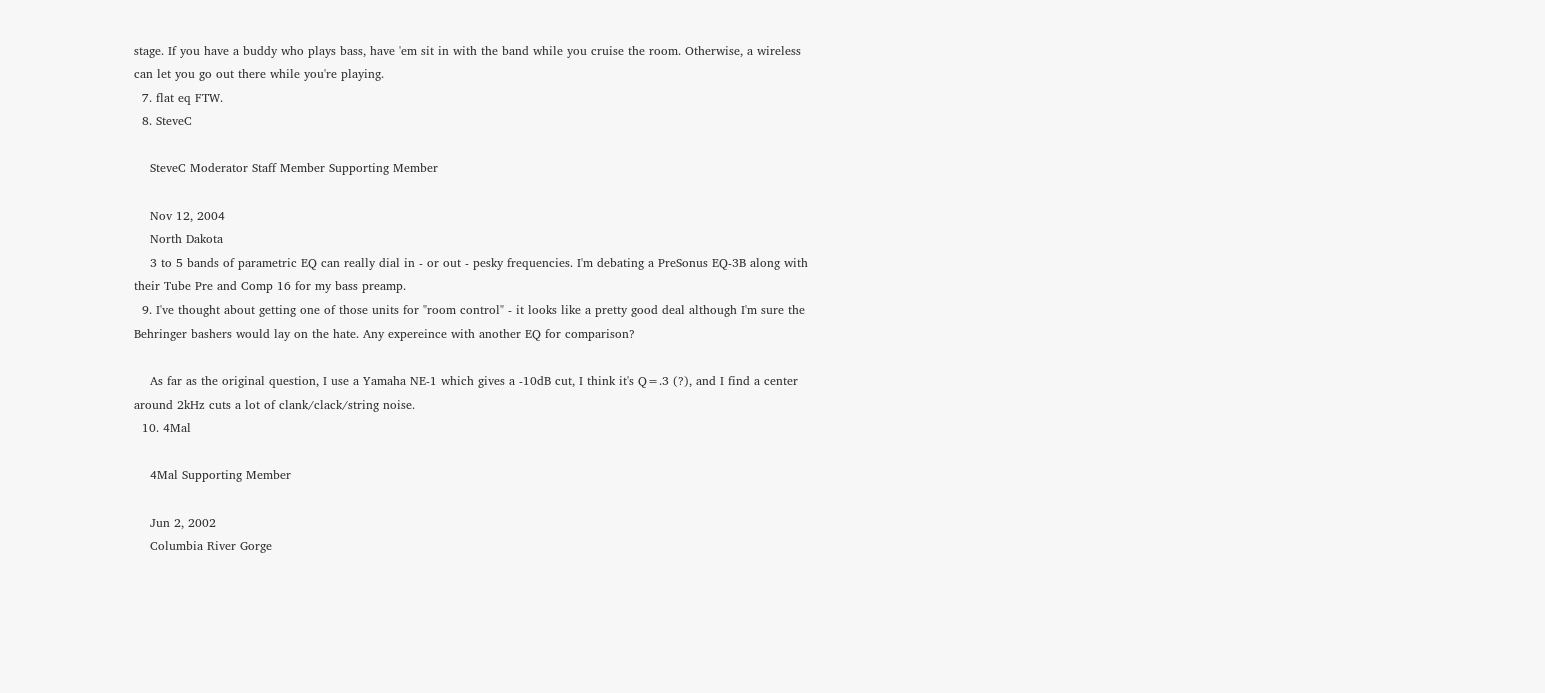stage. If you have a buddy who plays bass, have 'em sit in with the band while you cruise the room. Otherwise, a wireless can let you go out there while you're playing.
  7. flat eq FTW.
  8. SteveC

    SteveC Moderator Staff Member Supporting Member

    Nov 12, 2004
    North Dakota
    3 to 5 bands of parametric EQ can really dial in - or out - pesky frequencies. I'm debating a PreSonus EQ-3B along with their Tube Pre and Comp 16 for my bass preamp.
  9. I've thought about getting one of those units for "room control" - it looks like a pretty good deal although I'm sure the Behringer bashers would lay on the hate. Any expereince with another EQ for comparison?

    As far as the original question, I use a Yamaha NE-1 which gives a -10dB cut, I think it's Q=.3 (?), and I find a center around 2kHz cuts a lot of clank/clack/string noise.
  10. 4Mal

    4Mal Supporting Member

    Jun 2, 2002
    Columbia River Gorge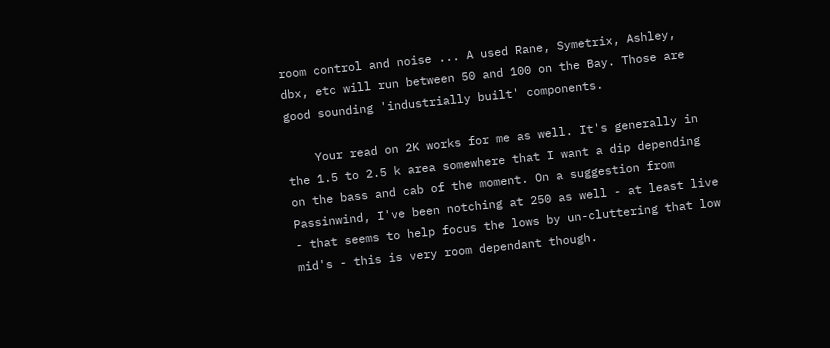room control and noise ... A used Rane, Symetrix, Ashley, dbx, etc will run between 50 and 100 on the Bay. Those are good sounding 'industrially built' components.

    Your read on 2K works for me as well. It's generally in the 1.5 to 2.5 k area somewhere that I want a dip depending on the bass and cab of the moment. On a suggestion from Passinwind, I've been notching at 250 as well - at least live - that seems to help focus the lows by un-cluttering that low mid's - this is very room dependant though.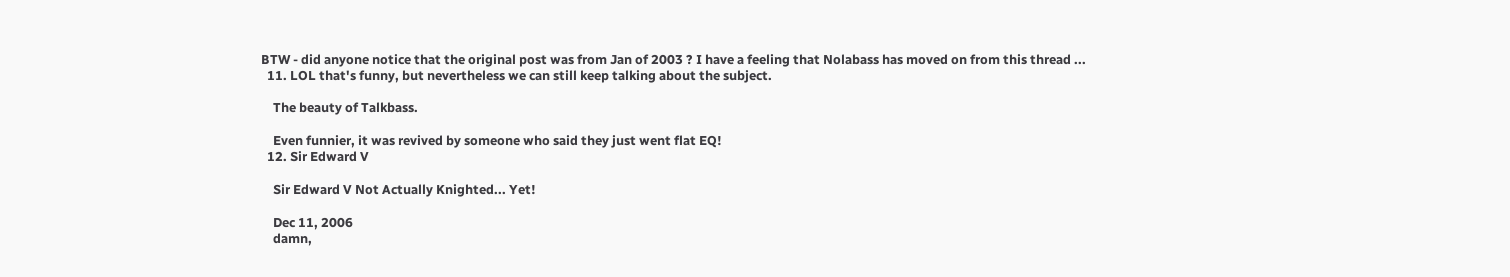BTW - did anyone notice that the original post was from Jan of 2003 ? I have a feeling that Nolabass has moved on from this thread ...
  11. LOL that's funny, but nevertheless we can still keep talking about the subject.

    The beauty of Talkbass.

    Even funnier, it was revived by someone who said they just went flat EQ!
  12. Sir Edward V

    Sir Edward V Not Actually Knighted... Yet!

    Dec 11, 2006
    damn,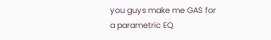you guys make me GAS for a parametric EQ